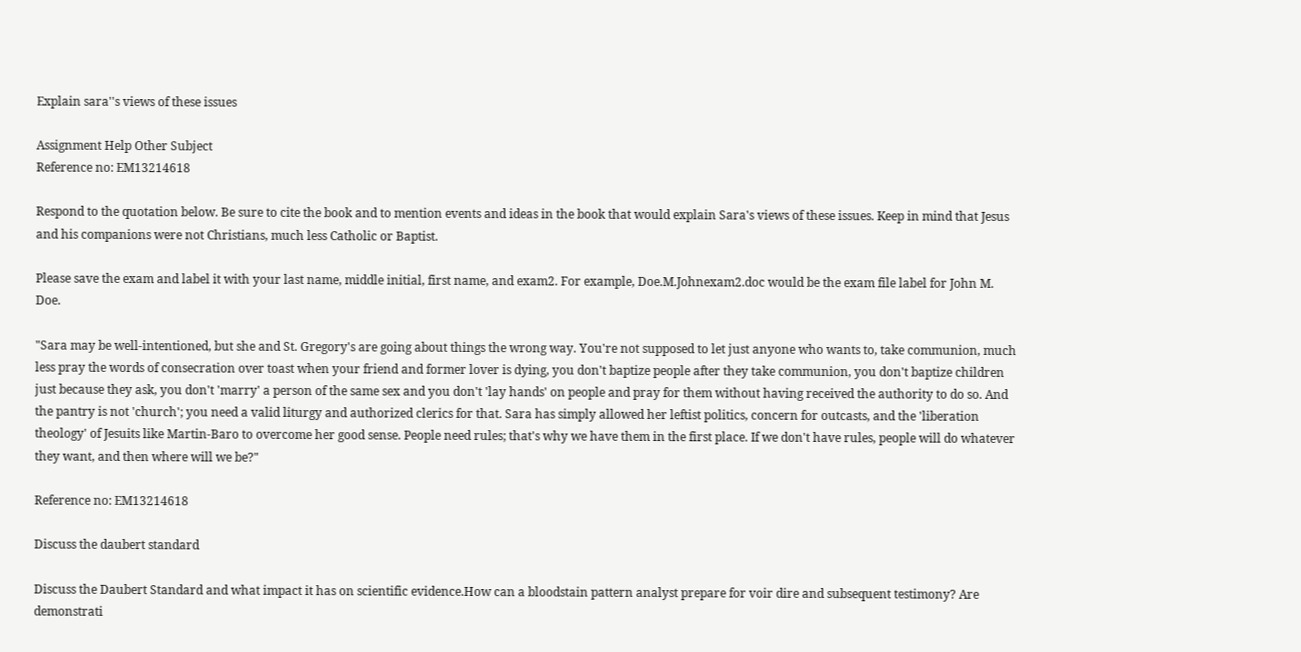Explain sara''s views of these issues

Assignment Help Other Subject
Reference no: EM13214618

Respond to the quotation below. Be sure to cite the book and to mention events and ideas in the book that would explain Sara's views of these issues. Keep in mind that Jesus and his companions were not Christians, much less Catholic or Baptist.

Please save the exam and label it with your last name, middle initial, first name, and exam2. For example, Doe.M.Johnexam2.doc would be the exam file label for John M. Doe.

"Sara may be well-intentioned, but she and St. Gregory's are going about things the wrong way. You're not supposed to let just anyone who wants to, take communion, much less pray the words of consecration over toast when your friend and former lover is dying, you don't baptize people after they take communion, you don't baptize children just because they ask, you don't 'marry' a person of the same sex and you don't 'lay hands' on people and pray for them without having received the authority to do so. And the pantry is not 'church'; you need a valid liturgy and authorized clerics for that. Sara has simply allowed her leftist politics, concern for outcasts, and the 'liberation theology' of Jesuits like Martin-Baro to overcome her good sense. People need rules; that's why we have them in the first place. If we don't have rules, people will do whatever they want, and then where will we be?"

Reference no: EM13214618

Discuss the daubert standard

Discuss the Daubert Standard and what impact it has on scientific evidence.How can a bloodstain pattern analyst prepare for voir dire and subsequent testimony? Are demonstrati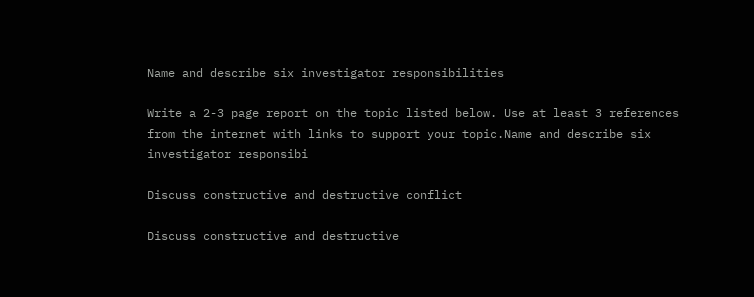Name and describe six investigator responsibilities

Write a 2-3 page report on the topic listed below. Use at least 3 references from the internet with links to support your topic.Name and describe six investigator responsibi

Discuss constructive and destructive conflict

Discuss constructive and destructive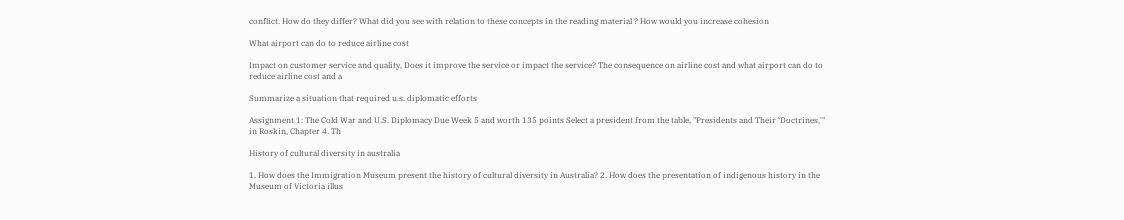conflict. How do they differ? What did you see with relation to these concepts in the reading material ? How would you increase cohesion

What airport can do to reduce airline cost

Impact on customer service and quality, Does it improve the service or impact the service? The consequence on airline cost and what airport can do to reduce airline cost and a

Summarize a situation that required u.s. diplomatic efforts

Assignment 1: The Cold War and U.S. Diplomacy Due Week 5 and worth 135 points Select a president from the table, "Presidents and Their ‘Doctrines,'" in Roskin, Chapter 4. Th

History of cultural diversity in australia

1. How does the Immigration Museum present the history of cultural diversity in Australia? 2. How does the presentation of indigenous history in the Museum of Victoria illus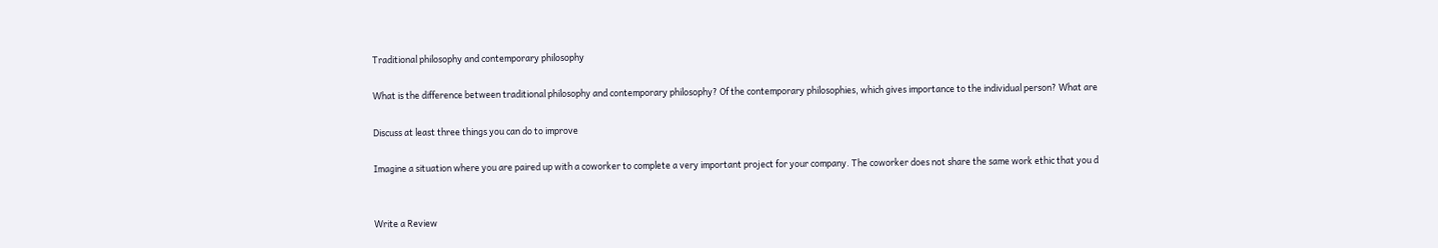Traditional philosophy and contemporary philosophy

What is the difference between traditional philosophy and contemporary philosophy? Of the contemporary philosophies, which gives importance to the individual person? What are

Discuss at least three things you can do to improve

Imagine a situation where you are paired up with a coworker to complete a very important project for your company. The coworker does not share the same work ethic that you d


Write a Review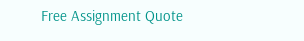Free Assignment Quote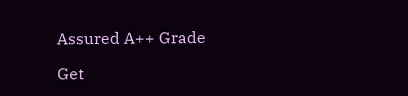Assured A++ Grade

Get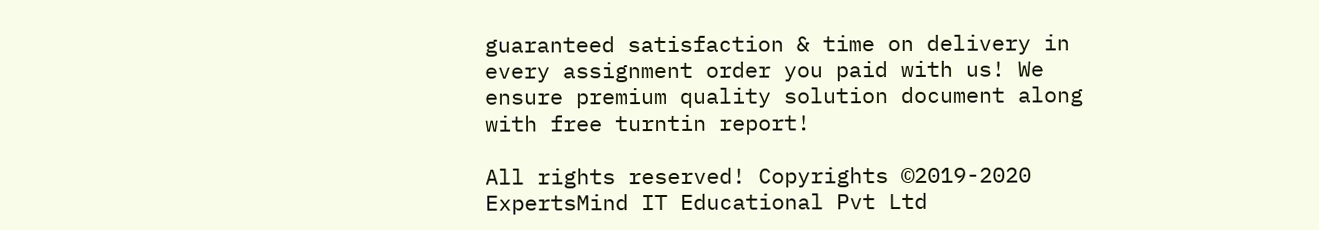guaranteed satisfaction & time on delivery in every assignment order you paid with us! We ensure premium quality solution document along with free turntin report!

All rights reserved! Copyrights ©2019-2020 ExpertsMind IT Educational Pvt Ltd